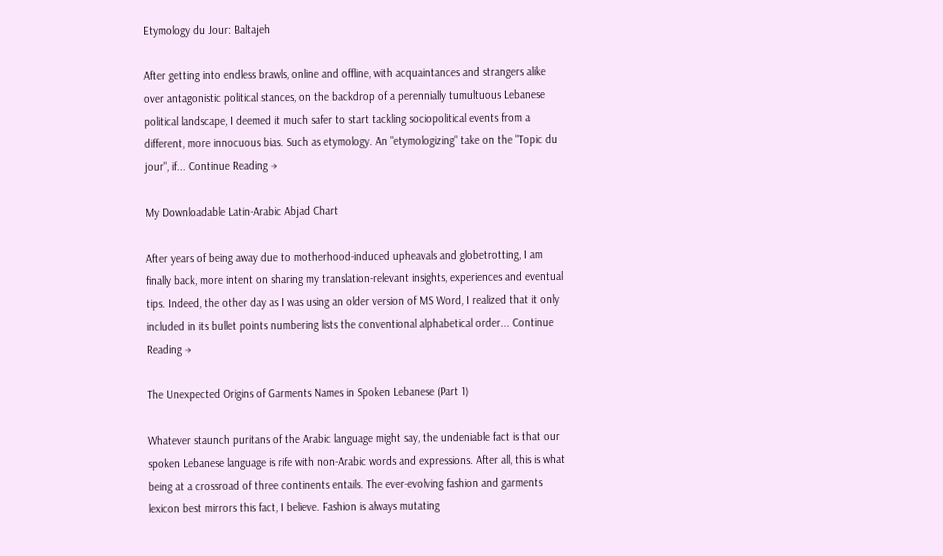Etymology du Jour: Baltajeh

After getting into endless brawls, online and offline, with acquaintances and strangers alike over antagonistic political stances, on the backdrop of a perennially tumultuous Lebanese political landscape, I deemed it much safer to start tackling sociopolitical events from a different, more innocuous bias. Such as etymology. An "etymologizing" take on the "Topic du jour", if... Continue Reading →

My Downloadable Latin-Arabic Abjad Chart

After years of being away due to motherhood-induced upheavals and globetrotting, I am finally back, more intent on sharing my translation-relevant insights, experiences and eventual tips. Indeed, the other day as I was using an older version of MS Word, I realized that it only included in its bullet points numbering lists the conventional alphabetical order... Continue Reading →

The Unexpected Origins of Garments Names in Spoken Lebanese (Part 1)

Whatever staunch puritans of the Arabic language might say, the undeniable fact is that our spoken Lebanese language is rife with non-Arabic words and expressions. After all, this is what being at a crossroad of three continents entails. The ever-evolving fashion and garments lexicon best mirrors this fact, I believe. Fashion is always mutating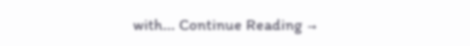with... Continue Reading →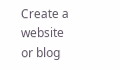Create a website or blog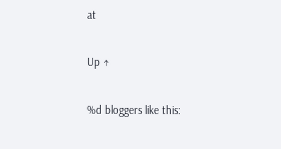at

Up ↑

%d bloggers like this: